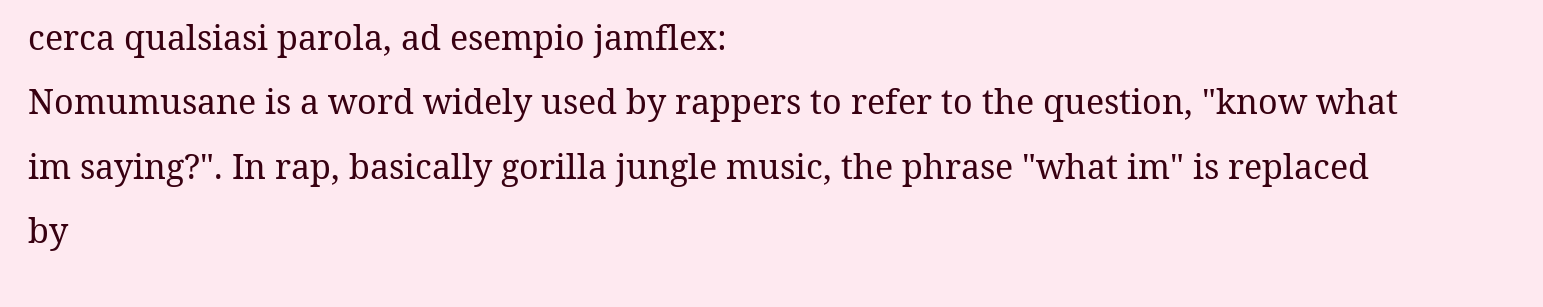cerca qualsiasi parola, ad esempio jamflex:
Nomumusane is a word widely used by rappers to refer to the question, "know what im saying?". In rap, basically gorilla jungle music, the phrase "what im" is replaced by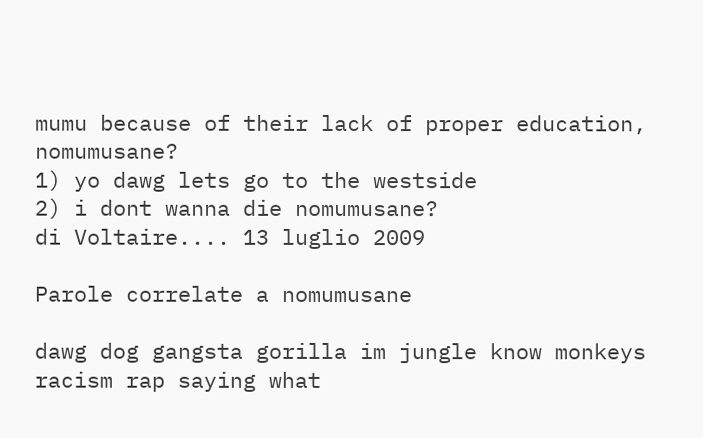mumu because of their lack of proper education, nomumusane?
1) yo dawg lets go to the westside
2) i dont wanna die nomumusane?
di Voltaire.... 13 luglio 2009

Parole correlate a nomumusane

dawg dog gangsta gorilla im jungle know monkeys racism rap saying what